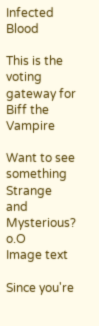Infected Blood

This is the voting gateway for Biff the Vampire

Want to see something Strange and Mysterious? o.O
Image text

Since you're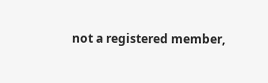not a registered member,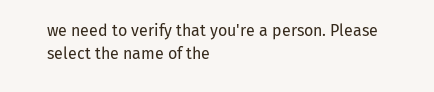we need to verify that you're a person. Please select the name of the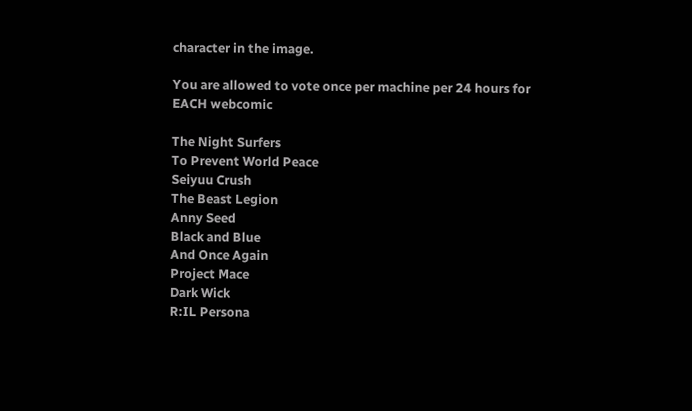character in the image.

You are allowed to vote once per machine per 24 hours for EACH webcomic

The Night Surfers
To Prevent World Peace
Seiyuu Crush
The Beast Legion
Anny Seed
Black and Blue
And Once Again
Project Mace
Dark Wick
R:IL Persona